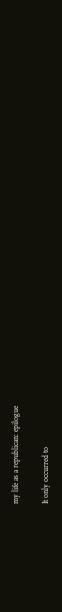my life as a republican: epilogue

It only occurred to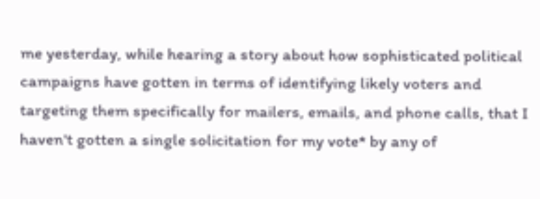me yesterday, while hearing a story about how sophisticated political campaigns have gotten in terms of identifying likely voters and targeting them specifically for mailers, emails, and phone calls, that I haven't gotten a single solicitation for my vote* by any of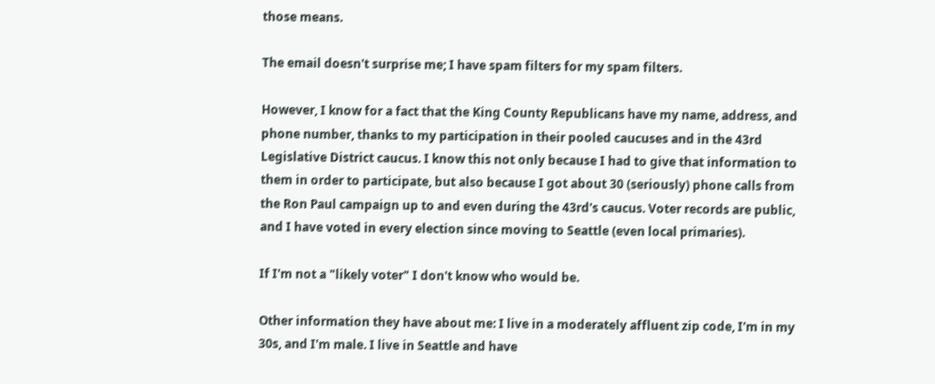those means.

The email doesn't surprise me; I have spam filters for my spam filters.

However, I know for a fact that the King County Republicans have my name, address, and phone number, thanks to my participation in their pooled caucuses and in the 43rd Legislative District caucus. I know this not only because I had to give that information to them in order to participate, but also because I got about 30 (seriously) phone calls from the Ron Paul campaign up to and even during the 43rd's caucus. Voter records are public, and I have voted in every election since moving to Seattle (even local primaries).

If I'm not a "likely voter" I don't know who would be.

Other information they have about me: I live in a moderately affluent zip code, I'm in my 30s, and I'm male. I live in Seattle and have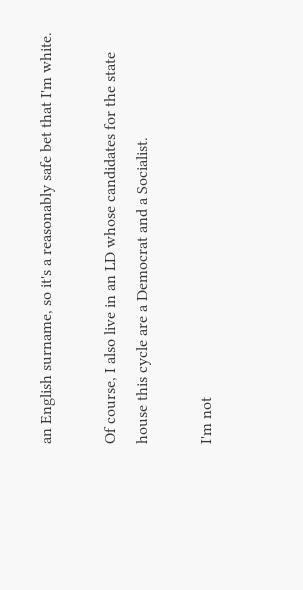an English surname, so it's a reasonably safe bet that I'm white.

Of course, I also live in an LD whose candidates for the state house this cycle are a Democrat and a Socialist.

I'm not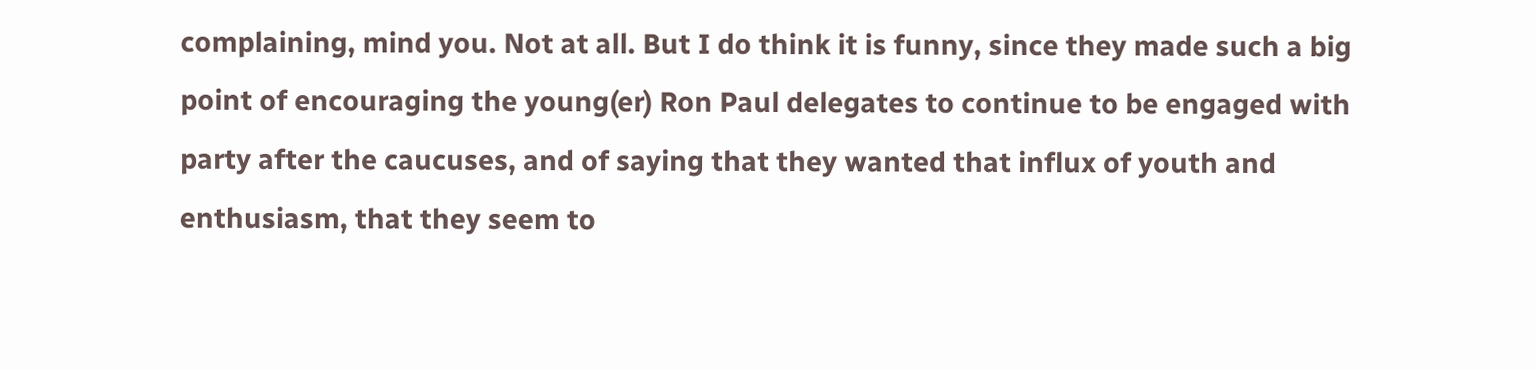complaining, mind you. Not at all. But I do think it is funny, since they made such a big point of encouraging the young(er) Ron Paul delegates to continue to be engaged with party after the caucuses, and of saying that they wanted that influx of youth and enthusiasm, that they seem to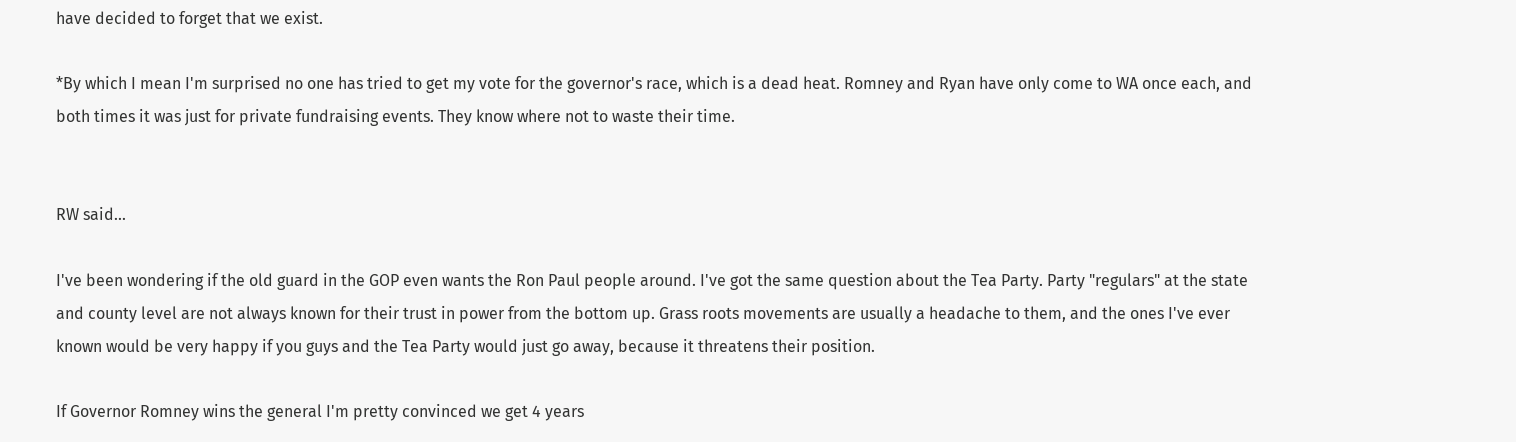have decided to forget that we exist.

*By which I mean I'm surprised no one has tried to get my vote for the governor's race, which is a dead heat. Romney and Ryan have only come to WA once each, and both times it was just for private fundraising events. They know where not to waste their time.


RW said...

I've been wondering if the old guard in the GOP even wants the Ron Paul people around. I've got the same question about the Tea Party. Party "regulars" at the state and county level are not always known for their trust in power from the bottom up. Grass roots movements are usually a headache to them, and the ones I've ever known would be very happy if you guys and the Tea Party would just go away, because it threatens their position.

If Governor Romney wins the general I'm pretty convinced we get 4 years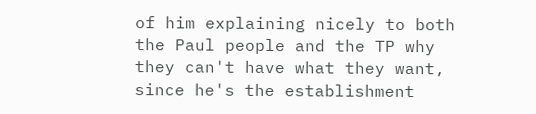of him explaining nicely to both the Paul people and the TP why they can't have what they want, since he's the establishment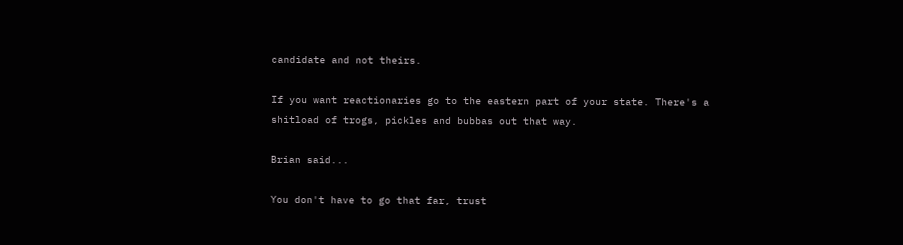candidate and not theirs.

If you want reactionaries go to the eastern part of your state. There's a shitload of trogs, pickles and bubbas out that way.

Brian said...

You don't have to go that far, trust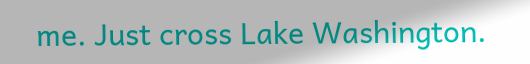me. Just cross Lake Washington.